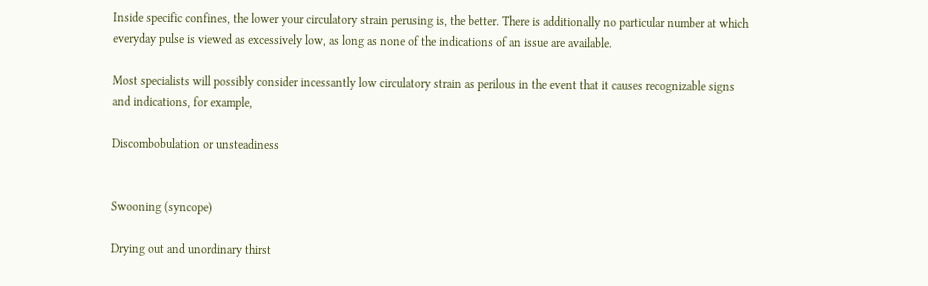Inside specific confines, the lower your circulatory strain perusing is, the better. There is additionally no particular number at which everyday pulse is viewed as excessively low, as long as none of the indications of an issue are available.

Most specialists will possibly consider incessantly low circulatory strain as perilous in the event that it causes recognizable signs and indications, for example,

Discombobulation or unsteadiness


Swooning (syncope)

Drying out and unordinary thirst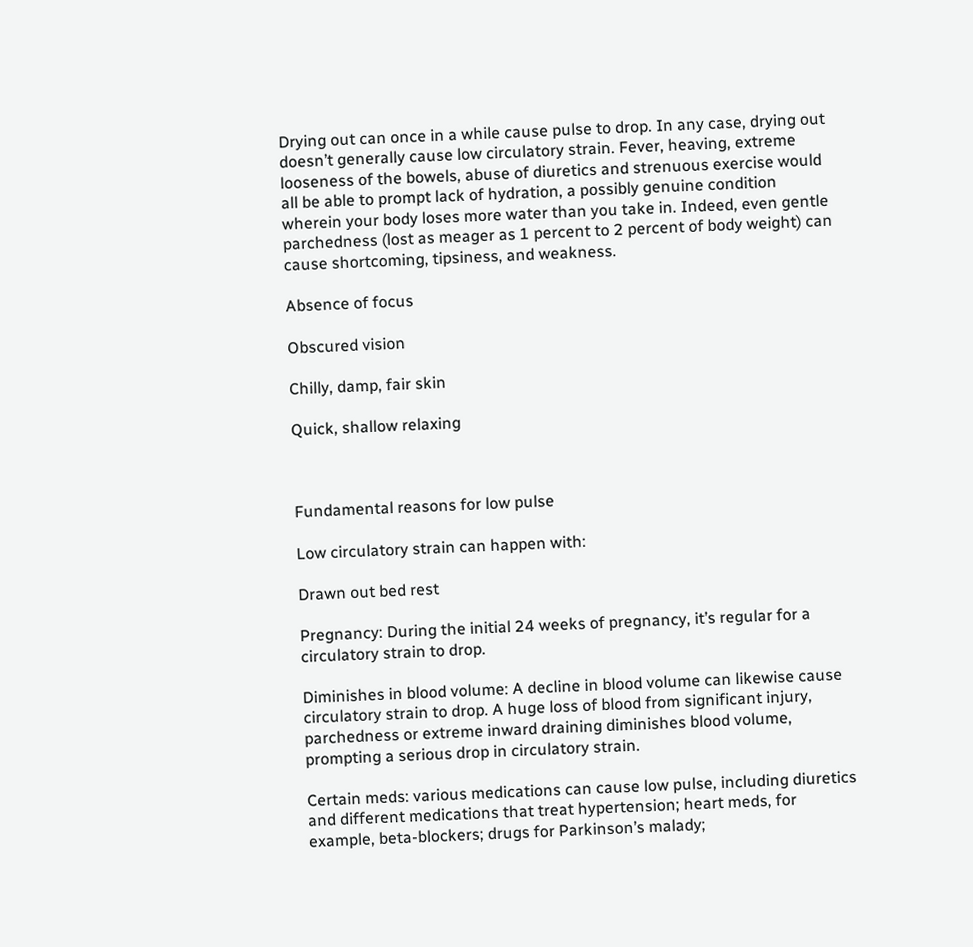Drying out can once in a while cause pulse to drop. In any case, drying out doesn’t generally cause low circulatory strain. Fever, heaving, extreme looseness of the bowels, abuse of diuretics and strenuous exercise would all be able to prompt lack of hydration, a possibly genuine condition wherein your body loses more water than you take in. Indeed, even gentle parchedness (lost as meager as 1 percent to 2 percent of body weight) can cause shortcoming, tipsiness, and weakness.

Absence of focus

Obscured vision

Chilly, damp, fair skin

Quick, shallow relaxing



Fundamental reasons for low pulse

Low circulatory strain can happen with:

Drawn out bed rest

Pregnancy: During the initial 24 weeks of pregnancy, it’s regular for a circulatory strain to drop.

Diminishes in blood volume: A decline in blood volume can likewise cause circulatory strain to drop. A huge loss of blood from significant injury, parchedness or extreme inward draining diminishes blood volume, prompting a serious drop in circulatory strain.

Certain meds: various medications can cause low pulse, including diuretics and different medications that treat hypertension; heart meds, for example, beta-blockers; drugs for Parkinson’s malady;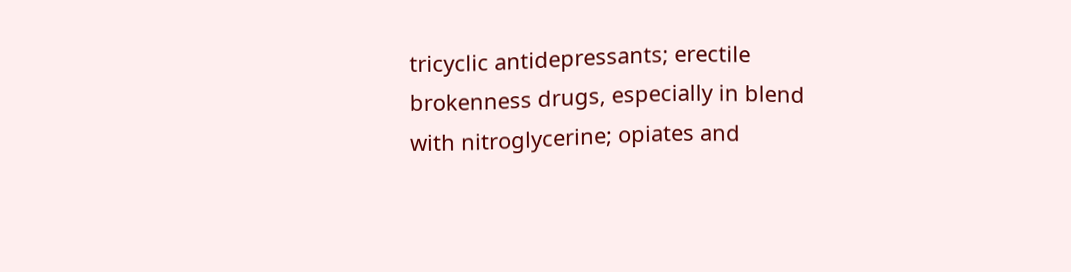tricyclic antidepressants; erectile brokenness drugs, especially in blend with nitroglycerine; opiates and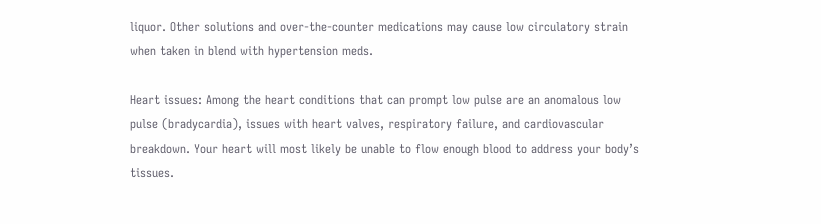liquor. Other solutions and over-the-counter medications may cause low circulatory strain when taken in blend with hypertension meds.

Heart issues: Among the heart conditions that can prompt low pulse are an anomalous low pulse (bradycardia), issues with heart valves, respiratory failure, and cardiovascular breakdown. Your heart will most likely be unable to flow enough blood to address your body’s tissues.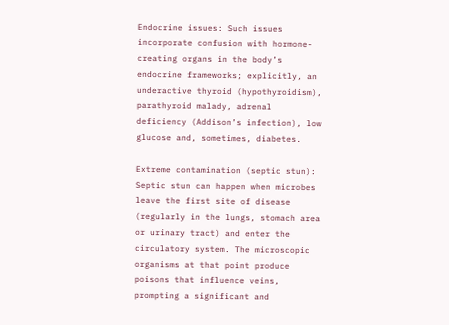Endocrine issues: Such issues incorporate confusion with hormone-creating organs in the body’s endocrine frameworks; explicitly, an underactive thyroid (hypothyroidism), parathyroid malady, adrenal deficiency (Addison’s infection), low glucose and, sometimes, diabetes.

Extreme contamination (septic stun): Septic stun can happen when microbes leave the first site of disease (regularly in the lungs, stomach area or urinary tract) and enter the circulatory system. The microscopic organisms at that point produce poisons that influence veins, prompting a significant and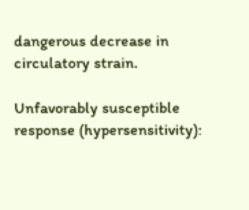dangerous decrease in circulatory strain.

Unfavorably susceptible response (hypersensitivity):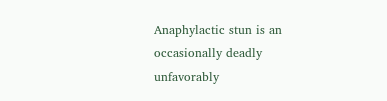Anaphylactic stun is an occasionally deadly unfavorably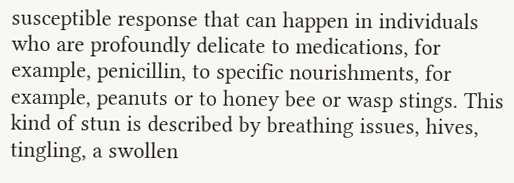susceptible response that can happen in individuals who are profoundly delicate to medications, for example, penicillin, to specific nourishments, for example, peanuts or to honey bee or wasp stings. This kind of stun is described by breathing issues, hives, tingling, a swollen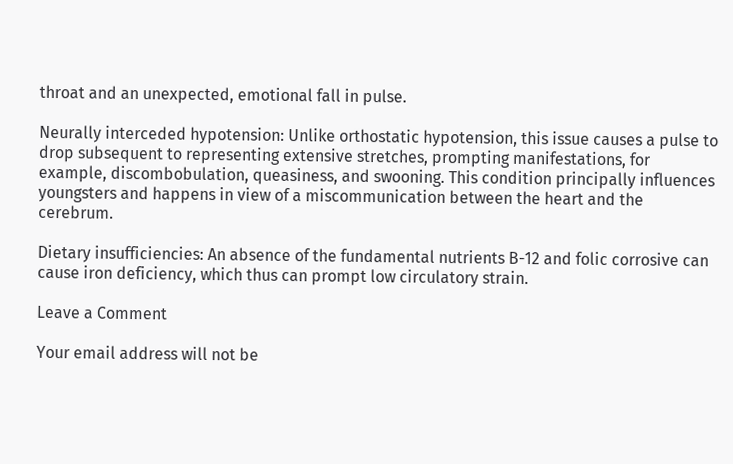throat and an unexpected, emotional fall in pulse.

Neurally interceded hypotension: Unlike orthostatic hypotension, this issue causes a pulse to drop subsequent to representing extensive stretches, prompting manifestations, for example, discombobulation, queasiness, and swooning. This condition principally influences youngsters and happens in view of a miscommunication between the heart and the cerebrum.

Dietary insufficiencies: An absence of the fundamental nutrients B-12 and folic corrosive can cause iron deficiency, which thus can prompt low circulatory strain.

Leave a Comment

Your email address will not be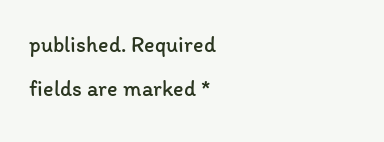published. Required fields are marked *